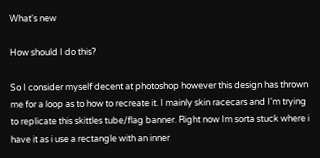What's new

How should I do this?

So I consider myself decent at photoshop however this design has thrown me for a loop as to how to recreate it. I mainly skin racecars and I'm trying to replicate this skittles tube/flag banner. Right now Im sorta stuck where i have it as i use a rectangle with an inner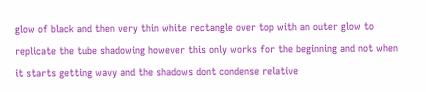glow of black and then very thin white rectangle over top with an outer glow to replicate the tube shadowing however this only works for the beginning and not when it starts getting wavy and the shadows dont condense relative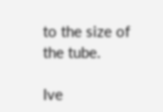to the size of the tube.

Ive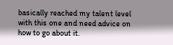basically reached my talent level with this one and need advice on how to go about it.